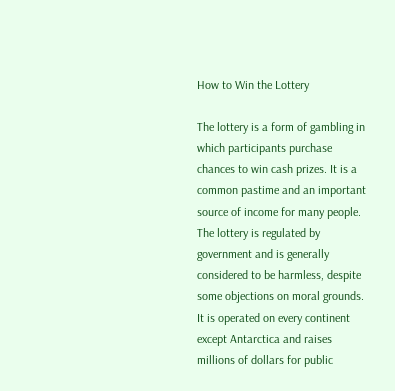How to Win the Lottery

The lottery is a form of gambling in which participants purchase chances to win cash prizes. It is a common pastime and an important source of income for many people. The lottery is regulated by government and is generally considered to be harmless, despite some objections on moral grounds. It is operated on every continent except Antarctica and raises millions of dollars for public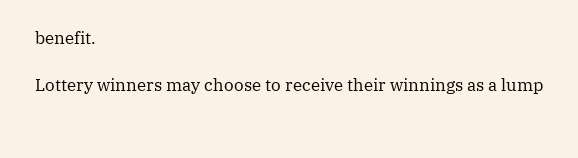benefit.

Lottery winners may choose to receive their winnings as a lump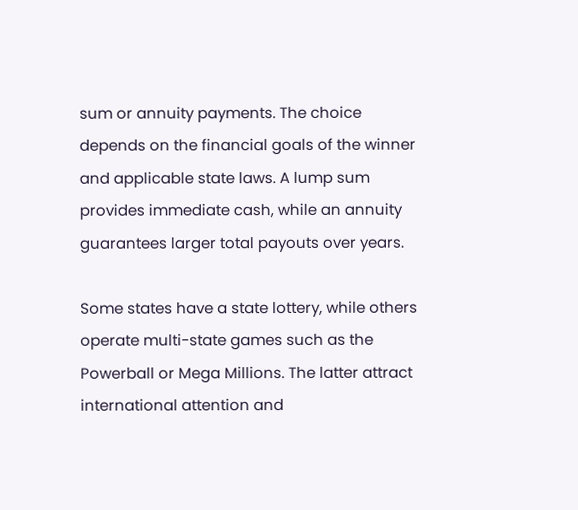sum or annuity payments. The choice depends on the financial goals of the winner and applicable state laws. A lump sum provides immediate cash, while an annuity guarantees larger total payouts over years.

Some states have a state lottery, while others operate multi-state games such as the Powerball or Mega Millions. The latter attract international attention and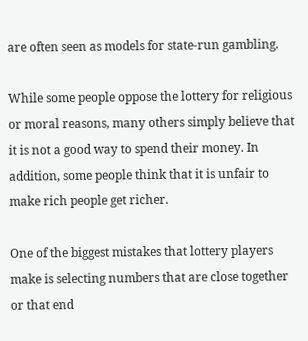are often seen as models for state-run gambling.

While some people oppose the lottery for religious or moral reasons, many others simply believe that it is not a good way to spend their money. In addition, some people think that it is unfair to make rich people get richer.

One of the biggest mistakes that lottery players make is selecting numbers that are close together or that end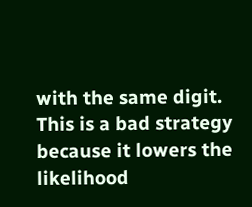with the same digit. This is a bad strategy because it lowers the likelihood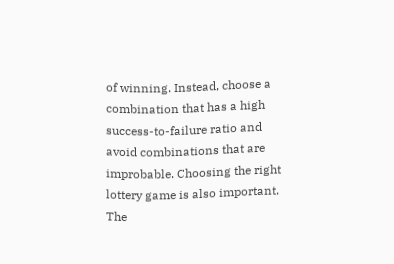of winning. Instead, choose a combination that has a high success-to-failure ratio and avoid combinations that are improbable. Choosing the right lottery game is also important. The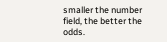smaller the number field, the better the odds.